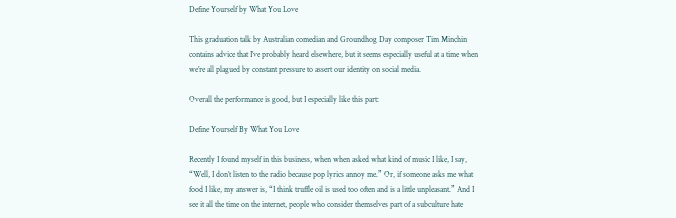Define Yourself by What You Love

This graduation talk by Australian comedian and Groundhog Day composer Tim Minchin contains advice that I’ve probably heard elsewhere, but it seems especially useful at a time when we’re all plagued by constant pressure to assert our identity on social media.

Overall the performance is good, but I especially like this part:

Define Yourself By What You Love

Recently I found myself in this business, when when asked what kind of music I like, I say, “Well, I don’t listen to the radio because pop lyrics annoy me.” Or, if someone asks me what food I like, my answer is, “I think truffle oil is used too often and is a little unpleasant.” And I see it all the time on the internet, people who consider themselves part of a subculture hate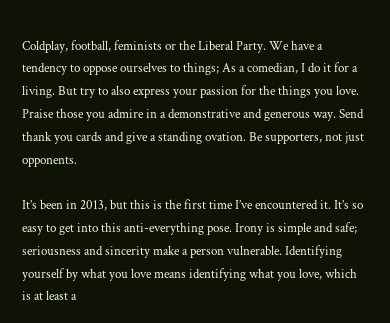Coldplay, football, feminists or the Liberal Party. We have a tendency to oppose ourselves to things; As a comedian, I do it for a living. But try to also express your passion for the things you love. Praise those you admire in a demonstrative and generous way. Send thank you cards and give a standing ovation. Be supporters, not just opponents.

It’s been in 2013, but this is the first time I’ve encountered it. It’s so easy to get into this anti-everything pose. Irony is simple and safe; seriousness and sincerity make a person vulnerable. Identifying yourself by what you love means identifying what you love, which is at least a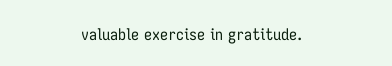valuable exercise in gratitude.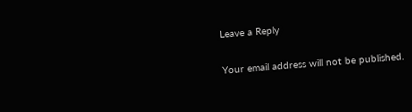Leave a Reply

Your email address will not be published.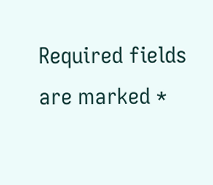Required fields are marked *